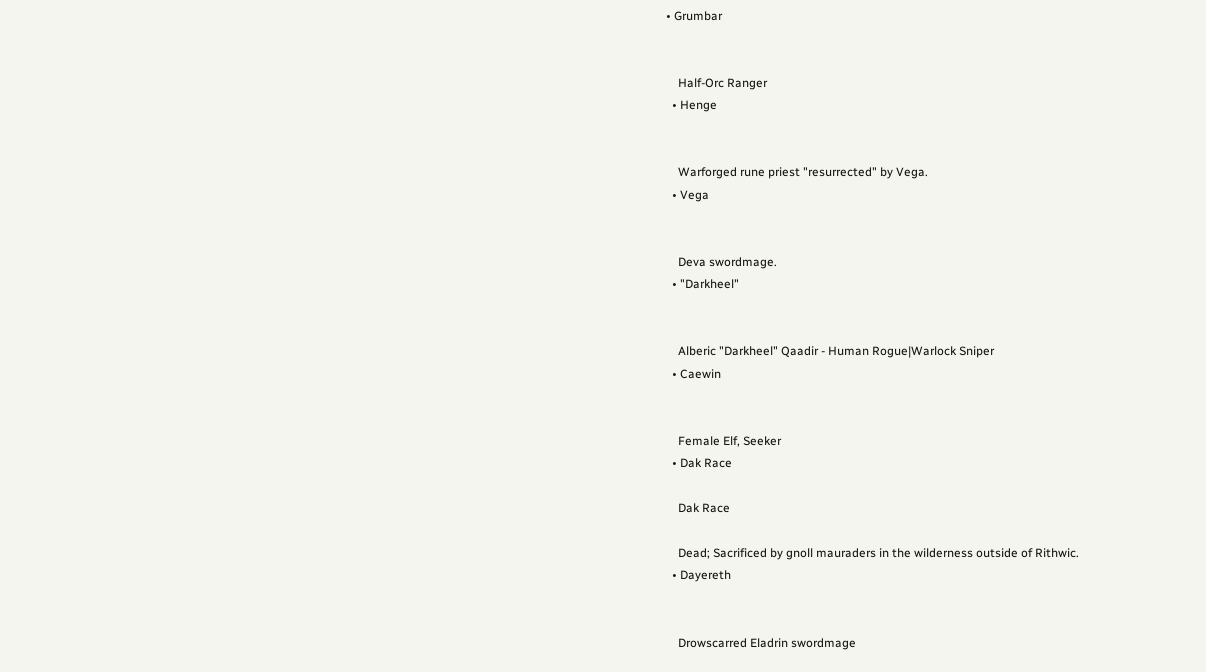• Grumbar


    Half-Orc Ranger
  • Henge


    Warforged rune priest "resurrected" by Vega.
  • Vega


    Deva swordmage.
  • "Darkheel"


    Alberic "Darkheel" Qaadir - Human Rogue|Warlock Sniper
  • Caewin


    Female Elf, Seeker
  • Dak Race

    Dak Race

    Dead; Sacrificed by gnoll mauraders in the wilderness outside of Rithwic.
  • Dayereth


    Drowscarred Eladrin swordmage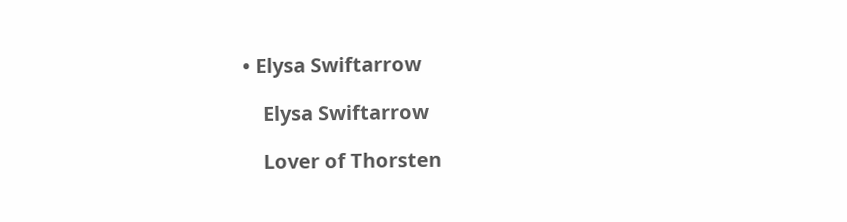• Elysa Swiftarrow

    Elysa Swiftarrow

    Lover of Thorsten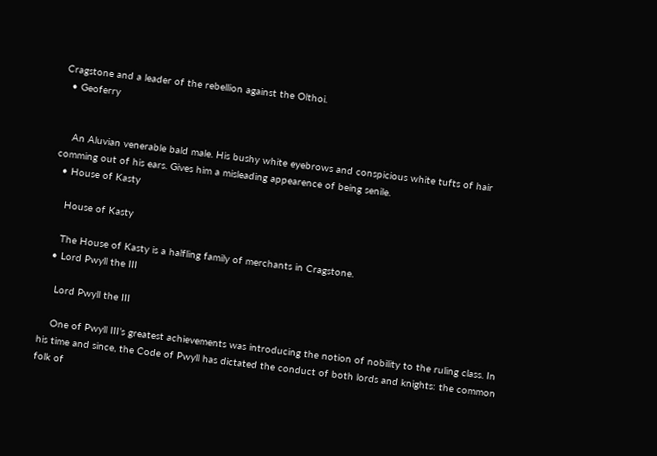Cragstone and a leader of the rebellion against the Olthoi.
  • Geoferry


    An Aluvian venerable bald male. His bushy white eyebrows and conspicious white tufts of hair comming out of his ears. Gives him a misleading appearence of being senile.
  • House of Kasty

    House of Kasty

    The House of Kasty is a halfling family of merchants in Cragstone.
  • Lord Pwyll the III

    Lord Pwyll the III

    One of Pwyll III’s greatest achievements was introducing the notion of nobility to the ruling class. In his time and since, the Code of Pwyll has dictated the conduct of both lords and knights: the common folk of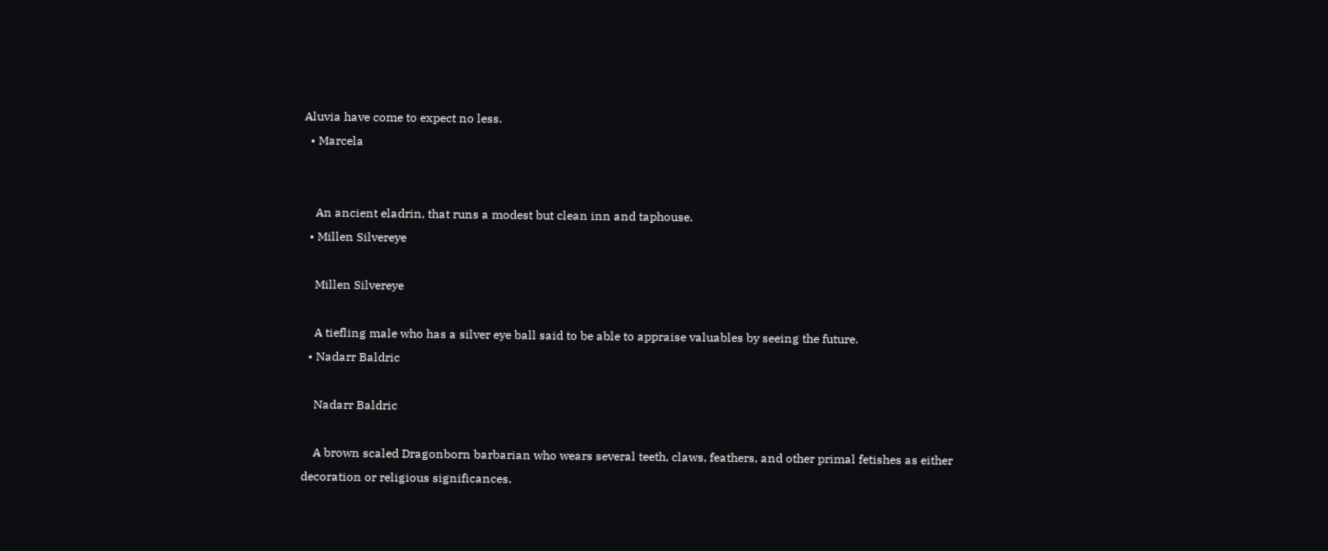Aluvia have come to expect no less.
  • Marcela


    An ancient eladrin, that runs a modest but clean inn and taphouse.
  • Millen Silvereye

    Millen Silvereye

    A tiefling male who has a silver eye ball said to be able to appraise valuables by seeing the future.
  • Nadarr Baldric

    Nadarr Baldric

    A brown scaled Dragonborn barbarian who wears several teeth, claws, feathers, and other primal fetishes as either decoration or religious significances.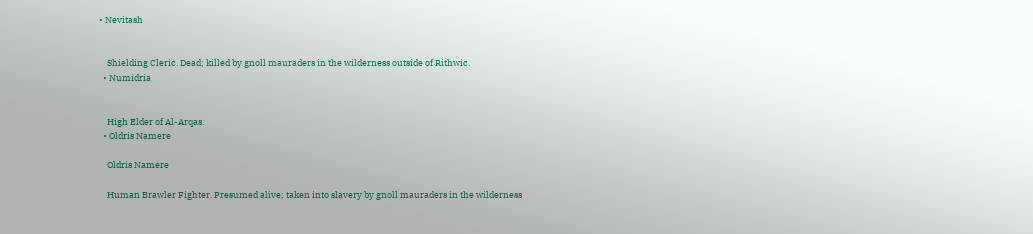• Nevitash


    Shielding Cleric. Dead; killed by gnoll mauraders in the wilderness outside of Rithwic.
  • Numidria


    High Elder of Al-Arqas.
  • Oldris Namere

    Oldris Namere

    Human Brawler Fighter. Presumed alive; taken into slavery by gnoll mauraders in the wilderness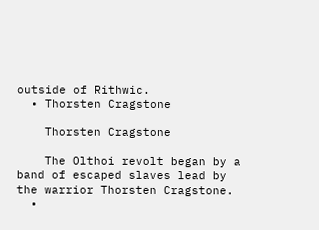outside of Rithwic.
  • Thorsten Cragstone

    Thorsten Cragstone

    The Olthoi revolt began by a band of escaped slaves lead by the warrior Thorsten Cragstone.
  •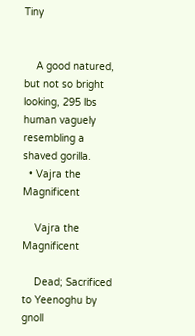Tiny


    A good natured, but not so bright looking, 295 lbs human vaguely resembling a shaved gorilla.
  • Vajra the Magnificent

    Vajra the Magnificent

    Dead; Sacrificed to Yeenoghu by gnoll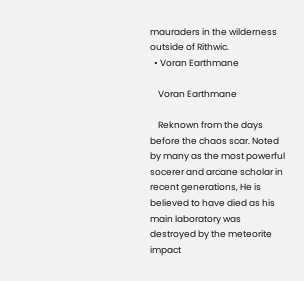mauraders in the wilderness outside of Rithwic.
  • Voran Earthmane

    Voran Earthmane

    Reknown from the days before the chaos scar. Noted by many as the most powerful socerer and arcane scholar in recent generations, He is believed to have died as his main laboratory was destroyed by the meteorite impact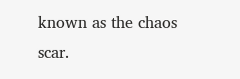known as the chaos scar.